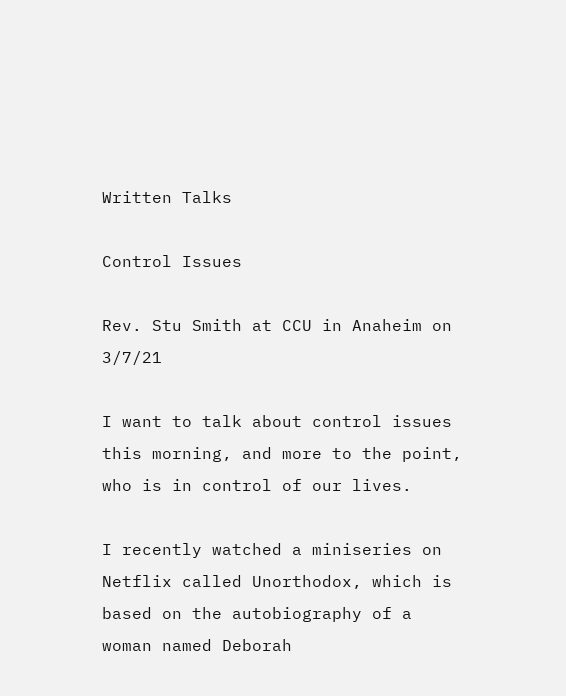Written Talks

Control Issues

Rev. Stu Smith at CCU in Anaheim on 3/7/21

I want to talk about control issues this morning, and more to the point, who is in control of our lives.

I recently watched a miniseries on Netflix called Unorthodox, which is based on the autobiography of a woman named Deborah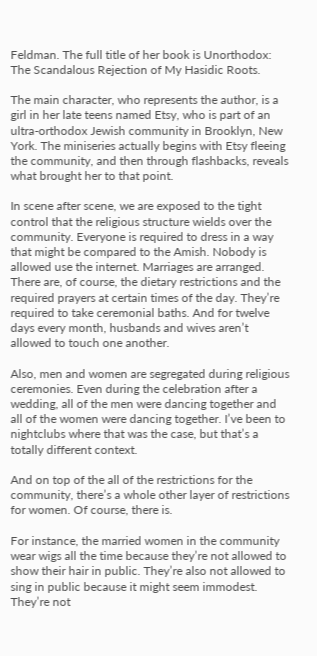Feldman. The full title of her book is Unorthodox: The Scandalous Rejection of My Hasidic Roots.

The main character, who represents the author, is a girl in her late teens named Etsy, who is part of an ultra-orthodox Jewish community in Brooklyn, New York. The miniseries actually begins with Etsy fleeing the community, and then through flashbacks, reveals what brought her to that point.

In scene after scene, we are exposed to the tight control that the religious structure wields over the community. Everyone is required to dress in a way that might be compared to the Amish. Nobody is allowed use the internet. Marriages are arranged. There are, of course, the dietary restrictions and the required prayers at certain times of the day. They’re required to take ceremonial baths. And for twelve days every month, husbands and wives aren’t allowed to touch one another.

Also, men and women are segregated during religious ceremonies. Even during the celebration after a wedding, all of the men were dancing together and all of the women were dancing together. I’ve been to nightclubs where that was the case, but that’s a totally different context.

And on top of the all of the restrictions for the community, there’s a whole other layer of restrictions for women. Of course, there is.

For instance, the married women in the community wear wigs all the time because they’re not allowed to show their hair in public. They’re also not allowed to sing in public because it might seem immodest. They’re not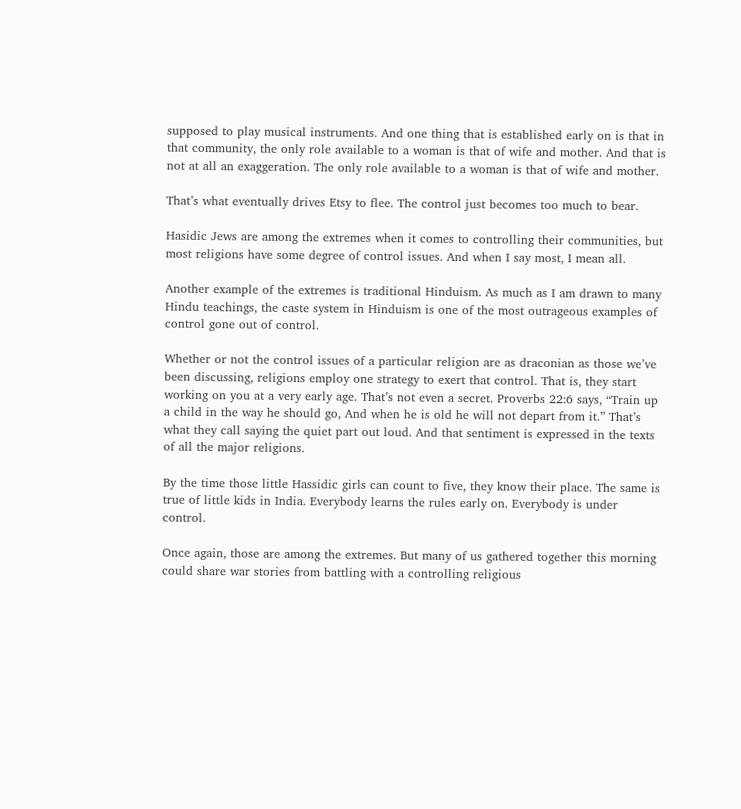supposed to play musical instruments. And one thing that is established early on is that in that community, the only role available to a woman is that of wife and mother. And that is not at all an exaggeration. The only role available to a woman is that of wife and mother.

That’s what eventually drives Etsy to flee. The control just becomes too much to bear.

Hasidic Jews are among the extremes when it comes to controlling their communities, but most religions have some degree of control issues. And when I say most, I mean all.

Another example of the extremes is traditional Hinduism. As much as I am drawn to many Hindu teachings, the caste system in Hinduism is one of the most outrageous examples of control gone out of control.

Whether or not the control issues of a particular religion are as draconian as those we’ve been discussing, religions employ one strategy to exert that control. That is, they start working on you at a very early age. That’s not even a secret. Proverbs 22:6 says, “Train up a child in the way he should go, And when he is old he will not depart from it.” That’s what they call saying the quiet part out loud. And that sentiment is expressed in the texts of all the major religions.

By the time those little Hassidic girls can count to five, they know their place. The same is true of little kids in India. Everybody learns the rules early on. Everybody is under control.

Once again, those are among the extremes. But many of us gathered together this morning could share war stories from battling with a controlling religious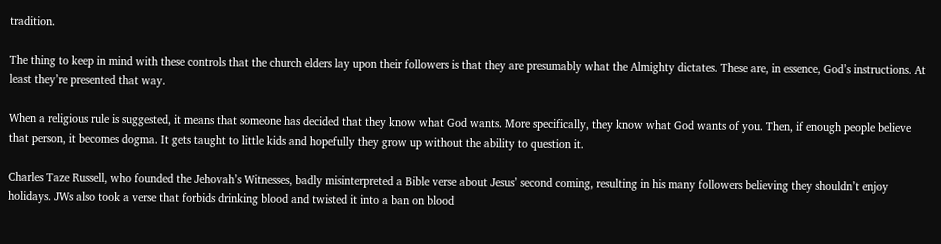tradition.

The thing to keep in mind with these controls that the church elders lay upon their followers is that they are presumably what the Almighty dictates. These are, in essence, God’s instructions. At least they’re presented that way.

When a religious rule is suggested, it means that someone has decided that they know what God wants. More specifically, they know what God wants of you. Then, if enough people believe that person, it becomes dogma. It gets taught to little kids and hopefully they grow up without the ability to question it.

Charles Taze Russell, who founded the Jehovah’s Witnesses, badly misinterpreted a Bible verse about Jesus’ second coming, resulting in his many followers believing they shouldn’t enjoy holidays. JWs also took a verse that forbids drinking blood and twisted it into a ban on blood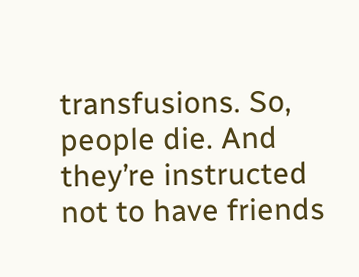transfusions. So, people die. And they’re instructed not to have friends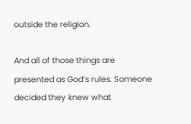outside the religion.

And all of those things are presented as God’s rules. Someone decided they knew what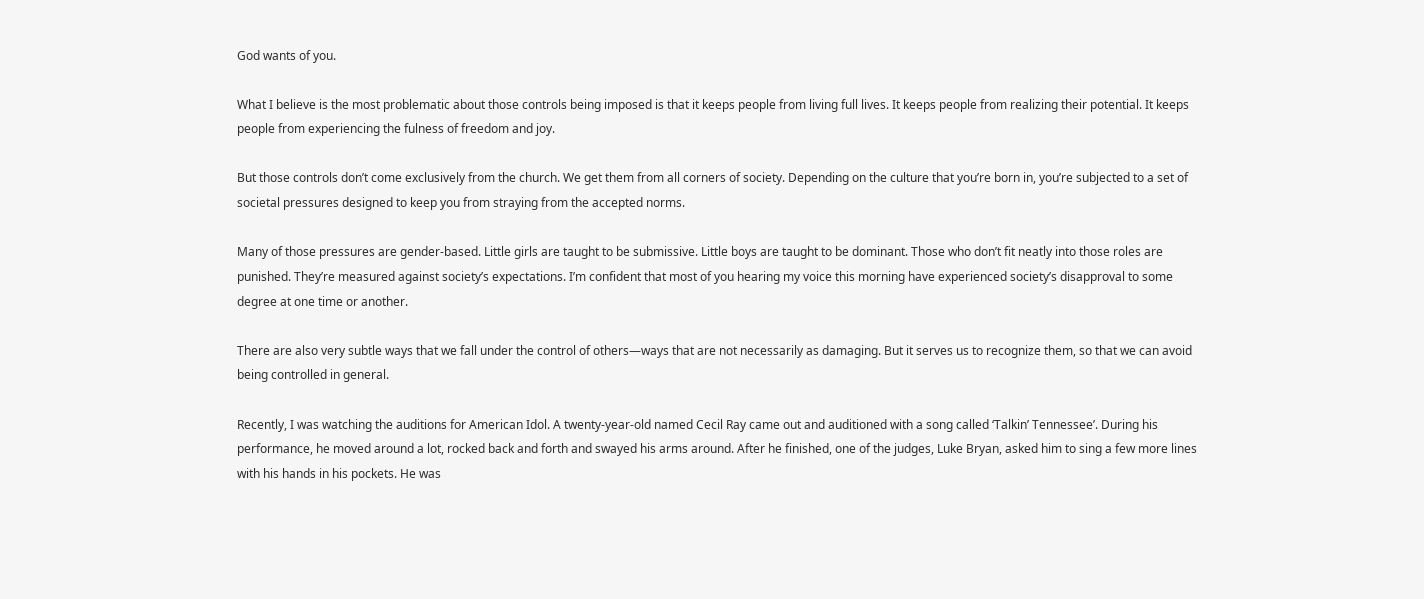God wants of you.

What I believe is the most problematic about those controls being imposed is that it keeps people from living full lives. It keeps people from realizing their potential. It keeps people from experiencing the fulness of freedom and joy.

But those controls don’t come exclusively from the church. We get them from all corners of society. Depending on the culture that you’re born in, you’re subjected to a set of societal pressures designed to keep you from straying from the accepted norms.

Many of those pressures are gender-based. Little girls are taught to be submissive. Little boys are taught to be dominant. Those who don’t fit neatly into those roles are punished. They’re measured against society’s expectations. I’m confident that most of you hearing my voice this morning have experienced society’s disapproval to some degree at one time or another.

There are also very subtle ways that we fall under the control of others—ways that are not necessarily as damaging. But it serves us to recognize them, so that we can avoid being controlled in general.

Recently, I was watching the auditions for American Idol. A twenty-year-old named Cecil Ray came out and auditioned with a song called ‘Talkin’ Tennessee’. During his performance, he moved around a lot, rocked back and forth and swayed his arms around. After he finished, one of the judges, Luke Bryan, asked him to sing a few more lines with his hands in his pockets. He was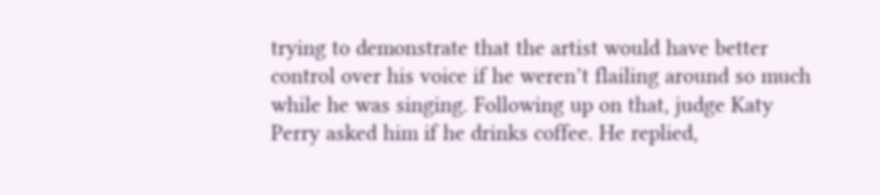trying to demonstrate that the artist would have better control over his voice if he weren’t flailing around so much while he was singing. Following up on that, judge Katy Perry asked him if he drinks coffee. He replied,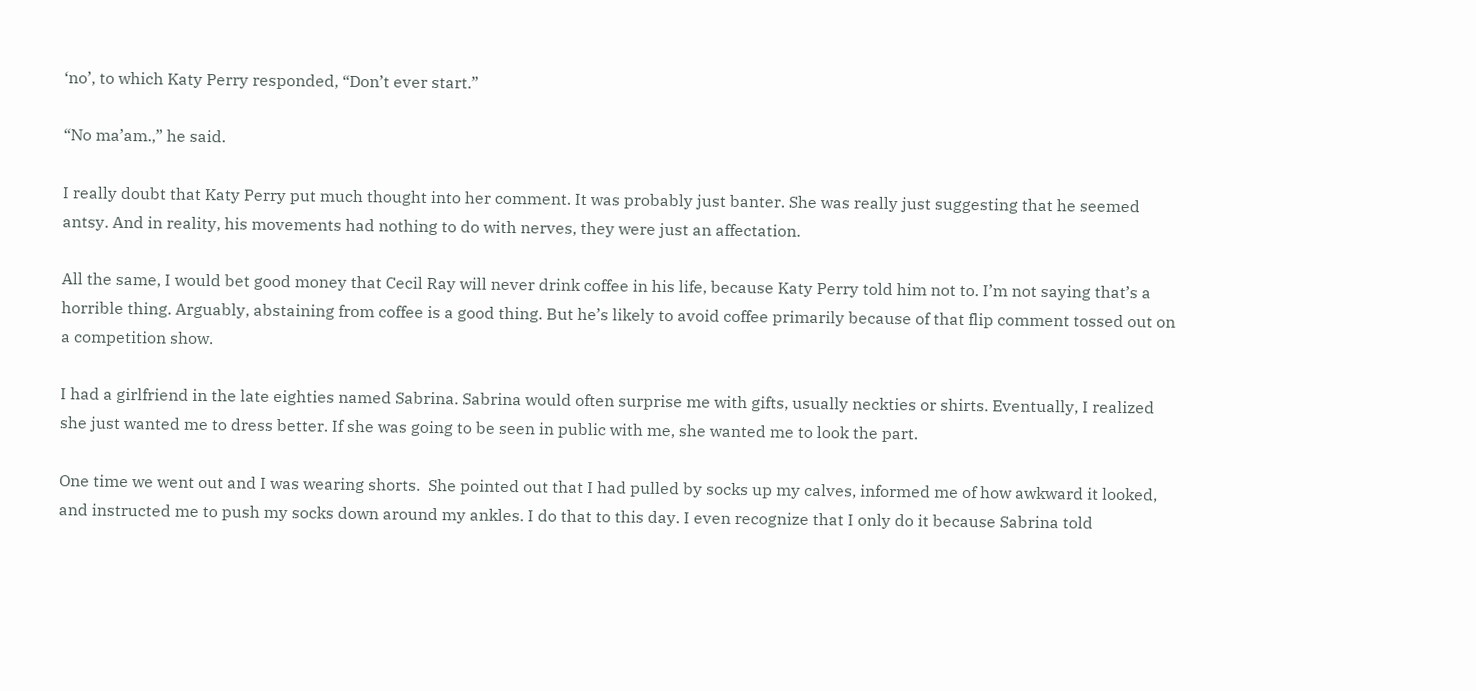‘no’, to which Katy Perry responded, “Don’t ever start.”

“No ma’am.,” he said.

I really doubt that Katy Perry put much thought into her comment. It was probably just banter. She was really just suggesting that he seemed antsy. And in reality, his movements had nothing to do with nerves, they were just an affectation.

All the same, I would bet good money that Cecil Ray will never drink coffee in his life, because Katy Perry told him not to. I’m not saying that’s a horrible thing. Arguably, abstaining from coffee is a good thing. But he’s likely to avoid coffee primarily because of that flip comment tossed out on a competition show.

I had a girlfriend in the late eighties named Sabrina. Sabrina would often surprise me with gifts, usually neckties or shirts. Eventually, I realized she just wanted me to dress better. If she was going to be seen in public with me, she wanted me to look the part.

One time we went out and I was wearing shorts.  She pointed out that I had pulled by socks up my calves, informed me of how awkward it looked, and instructed me to push my socks down around my ankles. I do that to this day. I even recognize that I only do it because Sabrina told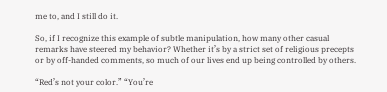me to, and I still do it.

So, if I recognize this example of subtle manipulation, how many other casual remarks have steered my behavior? Whether it’s by a strict set of religious precepts or by off-handed comments, so much of our lives end up being controlled by others.

“Red’s not your color.” “You’re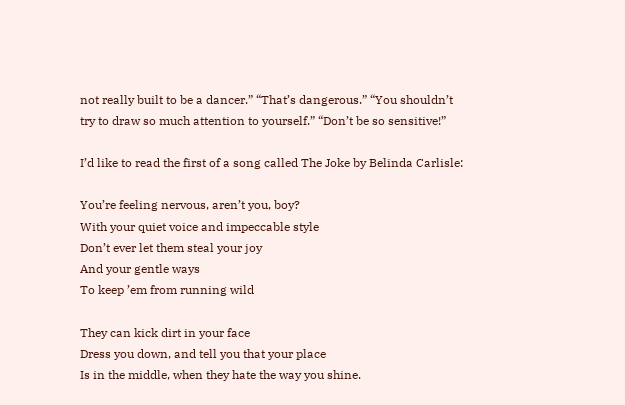not really built to be a dancer.” “That’s dangerous.” “You shouldn’t try to draw so much attention to yourself.” “Don’t be so sensitive!”

I’d like to read the first of a song called The Joke by Belinda Carlisle:

You’re feeling nervous, aren’t you, boy?
With your quiet voice and impeccable style
Don’t ever let them steal your joy
And your gentle ways
To keep ’em from running wild

They can kick dirt in your face
Dress you down, and tell you that your place
Is in the middle, when they hate the way you shine.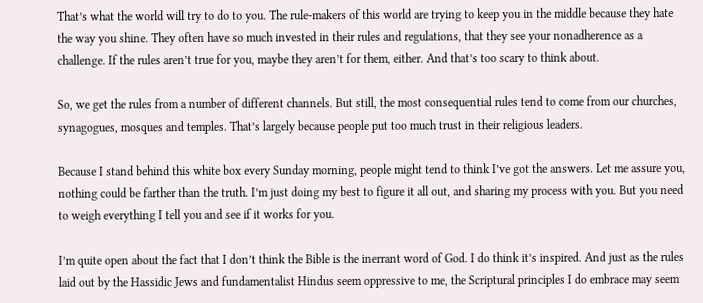That’s what the world will try to do to you. The rule-makers of this world are trying to keep you in the middle because they hate the way you shine. They often have so much invested in their rules and regulations, that they see your nonadherence as a challenge. If the rules aren’t true for you, maybe they aren’t for them, either. And that’s too scary to think about.

So, we get the rules from a number of different channels. But still, the most consequential rules tend to come from our churches, synagogues, mosques and temples. That’s largely because people put too much trust in their religious leaders.

Because I stand behind this white box every Sunday morning, people might tend to think I’ve got the answers. Let me assure you, nothing could be farther than the truth. I’m just doing my best to figure it all out, and sharing my process with you. But you need to weigh everything I tell you and see if it works for you.

I’m quite open about the fact that I don’t think the Bible is the inerrant word of God. I do think it’s inspired. And just as the rules laid out by the Hassidic Jews and fundamentalist Hindus seem oppressive to me, the Scriptural principles I do embrace may seem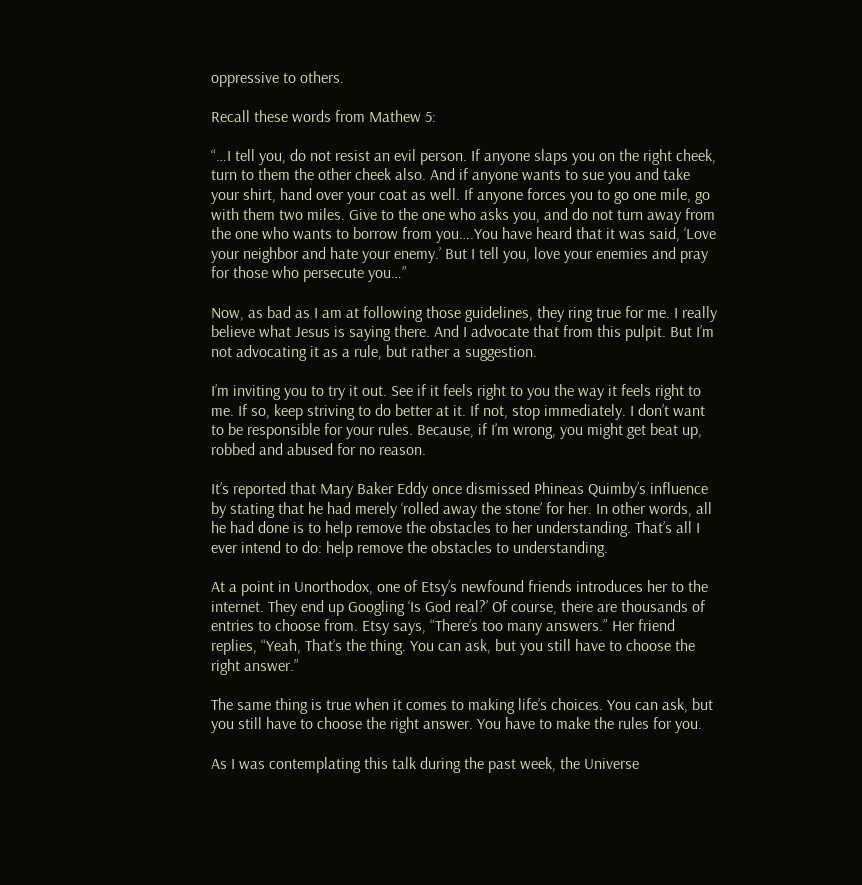oppressive to others.

Recall these words from Mathew 5:

“…I tell you, do not resist an evil person. If anyone slaps you on the right cheek, turn to them the other cheek also. And if anyone wants to sue you and take your shirt, hand over your coat as well. If anyone forces you to go one mile, go with them two miles. Give to the one who asks you, and do not turn away from the one who wants to borrow from you….You have heard that it was said, ‘Love your neighbor and hate your enemy.’ But I tell you, love your enemies and pray for those who persecute you…”

Now, as bad as I am at following those guidelines, they ring true for me. I really believe what Jesus is saying there. And I advocate that from this pulpit. But I’m not advocating it as a rule, but rather a suggestion.

I’m inviting you to try it out. See if it feels right to you the way it feels right to me. If so, keep striving to do better at it. If not, stop immediately. I don’t want to be responsible for your rules. Because, if I’m wrong, you might get beat up, robbed and abused for no reason.

It’s reported that Mary Baker Eddy once dismissed Phineas Quimby’s influence by stating that he had merely ‘rolled away the stone’ for her. In other words, all he had done is to help remove the obstacles to her understanding. That’s all I ever intend to do: help remove the obstacles to understanding.

At a point in Unorthodox, one of Etsy’s newfound friends introduces her to the internet. They end up Googling ‘Is God real?’ Of course, there are thousands of entries to choose from. Etsy says, “There’s too many answers.” Her friend replies, “Yeah, That’s the thing. You can ask, but you still have to choose the right answer.”

The same thing is true when it comes to making life’s choices. You can ask, but you still have to choose the right answer. You have to make the rules for you.

As I was contemplating this talk during the past week, the Universe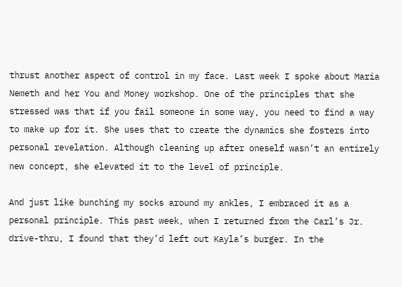thrust another aspect of control in my face. Last week I spoke about Maria Nemeth and her You and Money workshop. One of the principles that she stressed was that if you fail someone in some way, you need to find a way to make up for it. She uses that to create the dynamics she fosters into personal revelation. Although cleaning up after oneself wasn’t an entirely new concept, she elevated it to the level of principle.

And just like bunching my socks around my ankles, I embraced it as a personal principle. This past week, when I returned from the Carl’s Jr. drive-thru, I found that they’d left out Kayla’s burger. In the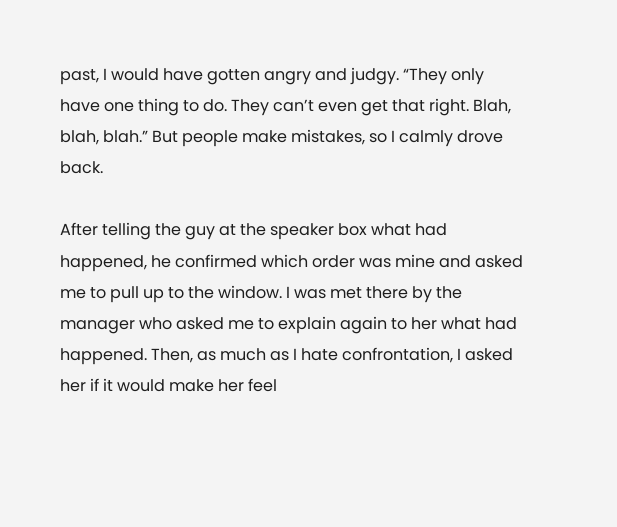past, I would have gotten angry and judgy. “They only have one thing to do. They can’t even get that right. Blah, blah, blah.” But people make mistakes, so I calmly drove back.

After telling the guy at the speaker box what had happened, he confirmed which order was mine and asked me to pull up to the window. I was met there by the manager who asked me to explain again to her what had happened. Then, as much as I hate confrontation, I asked her if it would make her feel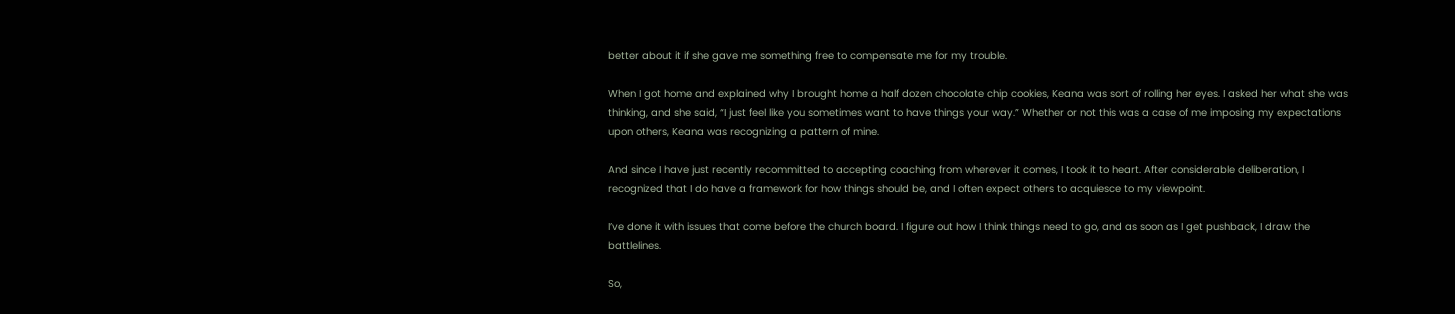better about it if she gave me something free to compensate me for my trouble.

When I got home and explained why I brought home a half dozen chocolate chip cookies, Keana was sort of rolling her eyes. I asked her what she was thinking, and she said, “I just feel like you sometimes want to have things your way.” Whether or not this was a case of me imposing my expectations upon others, Keana was recognizing a pattern of mine.

And since I have just recently recommitted to accepting coaching from wherever it comes, I took it to heart. After considerable deliberation, I recognized that I do have a framework for how things should be, and I often expect others to acquiesce to my viewpoint.

I’ve done it with issues that come before the church board. I figure out how I think things need to go, and as soon as I get pushback, I draw the battlelines.

So,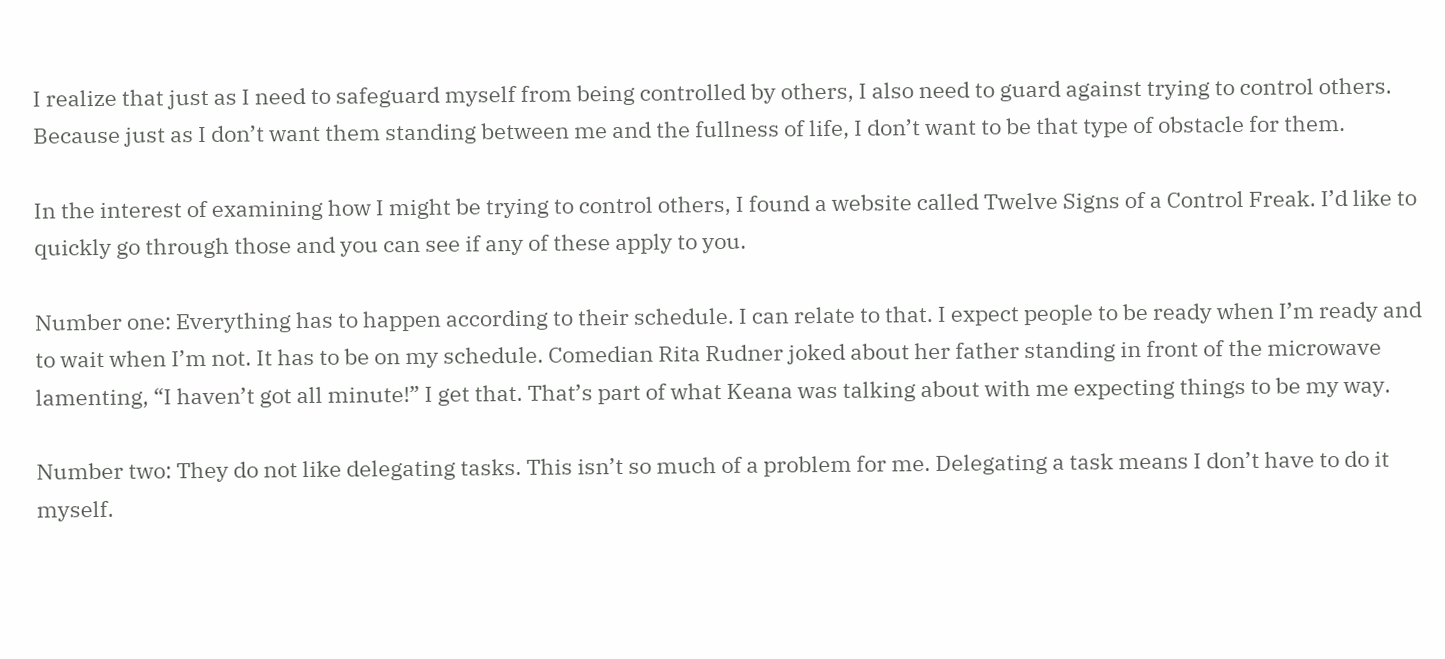I realize that just as I need to safeguard myself from being controlled by others, I also need to guard against trying to control others. Because just as I don’t want them standing between me and the fullness of life, I don’t want to be that type of obstacle for them.

In the interest of examining how I might be trying to control others, I found a website called Twelve Signs of a Control Freak. I’d like to quickly go through those and you can see if any of these apply to you.

Number one: Everything has to happen according to their schedule. I can relate to that. I expect people to be ready when I’m ready and to wait when I’m not. It has to be on my schedule. Comedian Rita Rudner joked about her father standing in front of the microwave lamenting, “I haven’t got all minute!” I get that. That’s part of what Keana was talking about with me expecting things to be my way.

Number two: They do not like delegating tasks. This isn’t so much of a problem for me. Delegating a task means I don’t have to do it myself.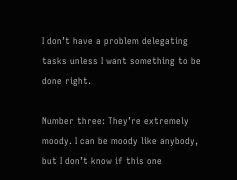I don’t have a problem delegating tasks unless I want something to be done right.

Number three: They’re extremely moody. I can be moody like anybody, but I don’t know if this one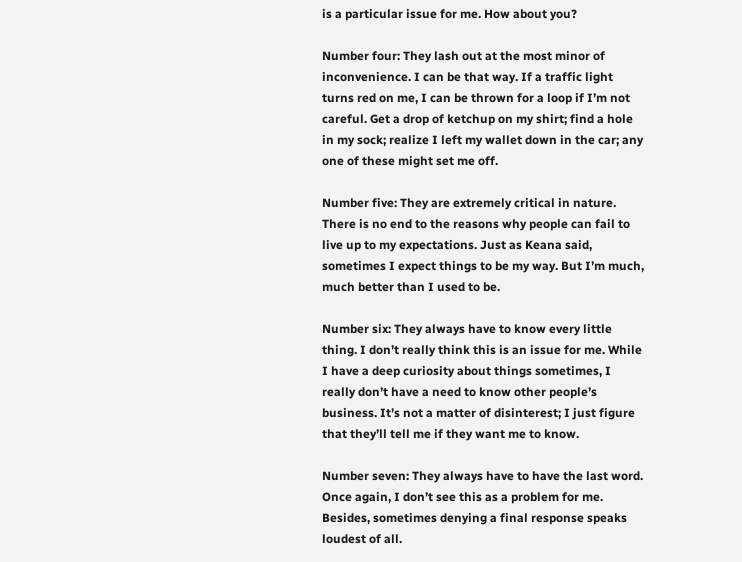is a particular issue for me. How about you?

Number four: They lash out at the most minor of inconvenience. I can be that way. If a traffic light turns red on me, I can be thrown for a loop if I’m not careful. Get a drop of ketchup on my shirt; find a hole in my sock; realize I left my wallet down in the car; any one of these might set me off.

Number five: They are extremely critical in nature. There is no end to the reasons why people can fail to live up to my expectations. Just as Keana said, sometimes I expect things to be my way. But I’m much, much better than I used to be.

Number six: They always have to know every little thing. I don’t really think this is an issue for me. While I have a deep curiosity about things sometimes, I really don’t have a need to know other people’s business. It’s not a matter of disinterest; I just figure that they’ll tell me if they want me to know.

Number seven: They always have to have the last word. Once again, I don’t see this as a problem for me. Besides, sometimes denying a final response speaks loudest of all.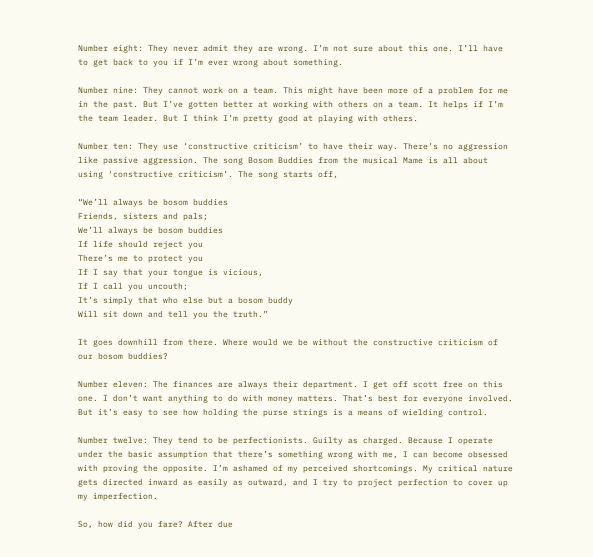Number eight: They never admit they are wrong. I’m not sure about this one. I’ll have to get back to you if I’m ever wrong about something.

Number nine: They cannot work on a team. This might have been more of a problem for me in the past. But I’ve gotten better at working with others on a team. It helps if I’m the team leader. But I think I’m pretty good at playing with others.

Number ten: They use ‘constructive criticism’ to have their way. There’s no aggression like passive aggression. The song Bosom Buddies from the musical Mame is all about using ‘constructive criticism’. The song starts off,

“We’ll always be bosom buddies
Friends, sisters and pals;
We’ll always be bosom buddies
If life should reject you
There’s me to protect you
If I say that your tongue is vicious,
If I call you uncouth;
It’s simply that who else but a bosom buddy
Will sit down and tell you the truth.”

It goes downhill from there. Where would we be without the constructive criticism of our bosom buddies?

Number eleven: The finances are always their department. I get off scott free on this one. I don’t want anything to do with money matters. That’s best for everyone involved. But it’s easy to see how holding the purse strings is a means of wielding control.

Number twelve: They tend to be perfectionists. Guilty as charged. Because I operate under the basic assumption that there’s something wrong with me, I can become obsessed with proving the opposite. I’m ashamed of my perceived shortcomings. My critical nature gets directed inward as easily as outward, and I try to project perfection to cover up my imperfection.

So, how did you fare? After due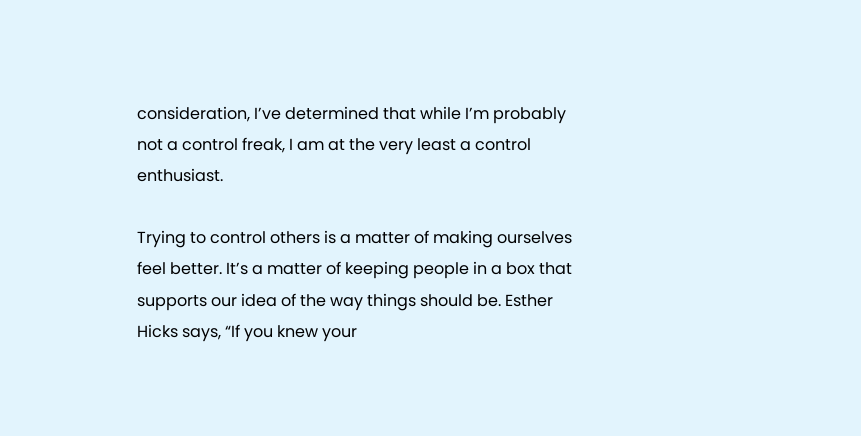consideration, I’ve determined that while I’m probably not a control freak, I am at the very least a control enthusiast.

Trying to control others is a matter of making ourselves feel better. It’s a matter of keeping people in a box that supports our idea of the way things should be. Esther Hicks says, “If you knew your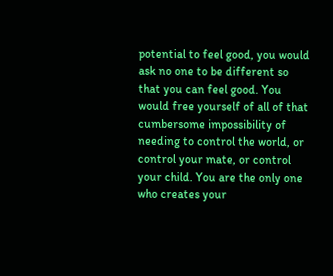potential to feel good, you would ask no one to be different so that you can feel good. You would free yourself of all of that cumbersome impossibility of needing to control the world, or control your mate, or control your child. You are the only one who creates your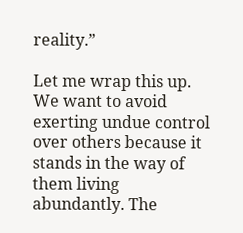reality.”

Let me wrap this up. We want to avoid exerting undue control over others because it stands in the way of them living abundantly. The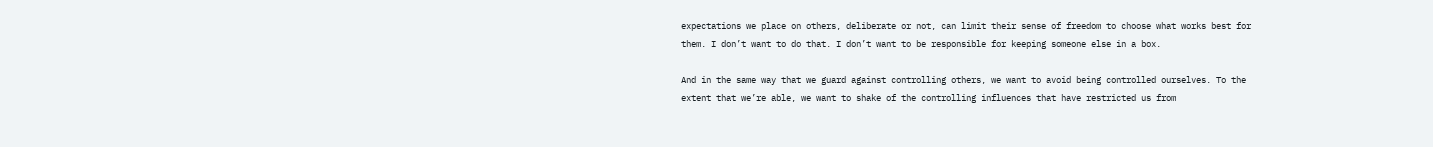expectations we place on others, deliberate or not, can limit their sense of freedom to choose what works best for them. I don’t want to do that. I don’t want to be responsible for keeping someone else in a box.

And in the same way that we guard against controlling others, we want to avoid being controlled ourselves. To the extent that we’re able, we want to shake of the controlling influences that have restricted us from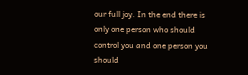our full joy. In the end there is only one person who should control you and one person you should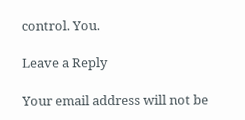control. You.

Leave a Reply

Your email address will not be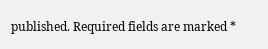published. Required fields are marked *